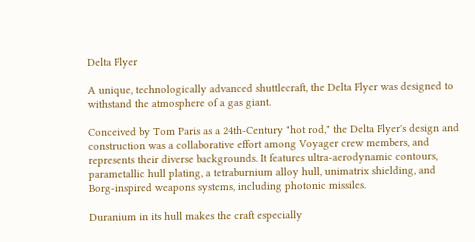Delta Flyer

A unique, technologically advanced shuttlecraft, the Delta Flyer was designed to withstand the atmosphere of a gas giant.

Conceived by Tom Paris as a 24th-Century "hot rod," the Delta Flyer's design and construction was a collaborative effort among Voyager crew members, and represents their diverse backgrounds. It features ultra-aerodynamic contours, parametallic hull plating, a tetraburnium alloy hull, unimatrix shielding, and Borg-inspired weapons systems, including photonic missiles.

Duranium in its hull makes the craft especially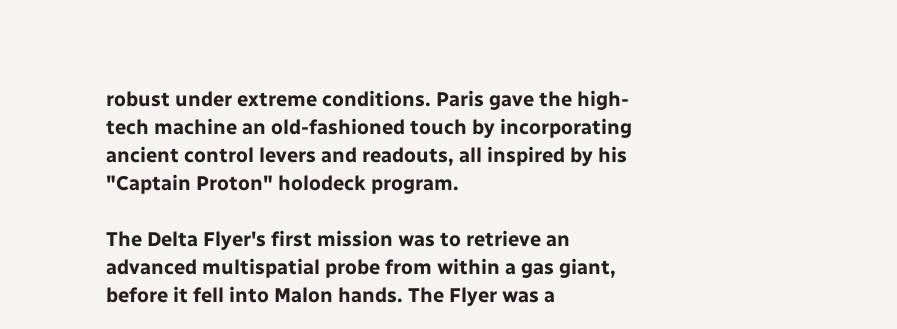robust under extreme conditions. Paris gave the high-tech machine an old-fashioned touch by incorporating ancient control levers and readouts, all inspired by his "Captain Proton" holodeck program.

The Delta Flyer's first mission was to retrieve an advanced multispatial probe from within a gas giant, before it fell into Malon hands. The Flyer was a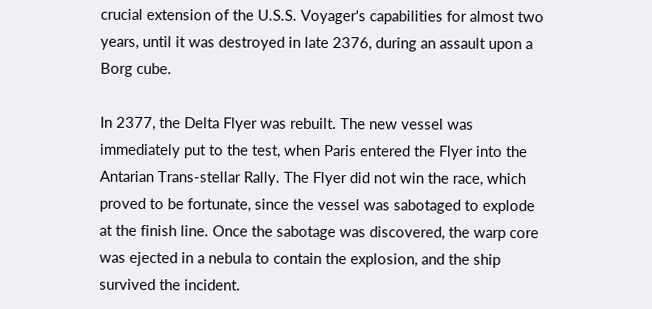crucial extension of the U.S.S. Voyager's capabilities for almost two years, until it was destroyed in late 2376, during an assault upon a Borg cube.

In 2377, the Delta Flyer was rebuilt. The new vessel was immediately put to the test, when Paris entered the Flyer into the Antarian Trans-stellar Rally. The Flyer did not win the race, which proved to be fortunate, since the vessel was sabotaged to explode at the finish line. Once the sabotage was discovered, the warp core was ejected in a nebula to contain the explosion, and the ship survived the incident.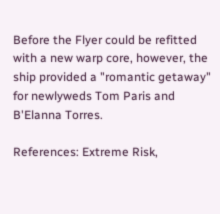Before the Flyer could be refitted with a new warp core, however, the ship provided a "romantic getaway" for newlyweds Tom Paris and B'Elanna Torres.

References: Extreme Risk,